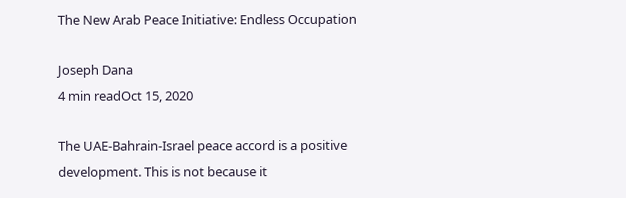The New Arab Peace Initiative: Endless Occupation

Joseph Dana
4 min readOct 15, 2020

The UAE-Bahrain-Israel peace accord is a positive development. This is not because it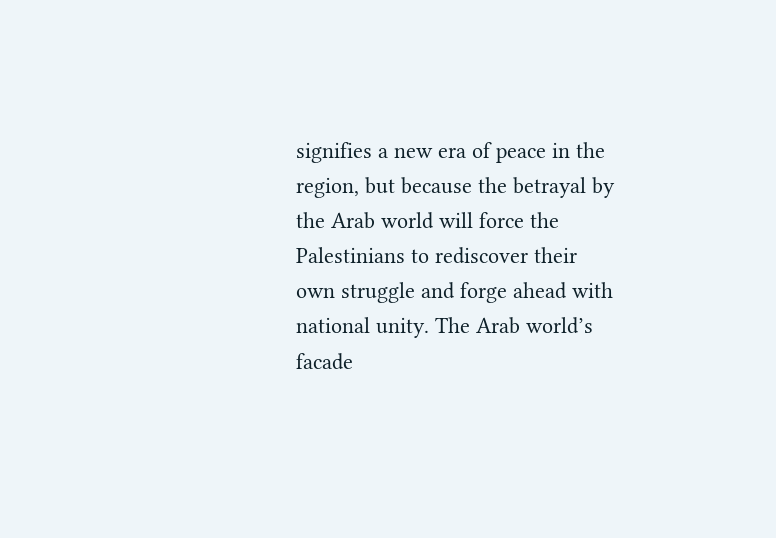signifies a new era of peace in the region, but because the betrayal by the Arab world will force the Palestinians to rediscover their own struggle and forge ahead with national unity. The Arab world’s facade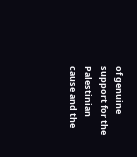of genuine support for the Palestinian cause and the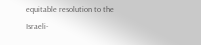equitable resolution to the Israeli-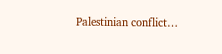Palestinian conflict…